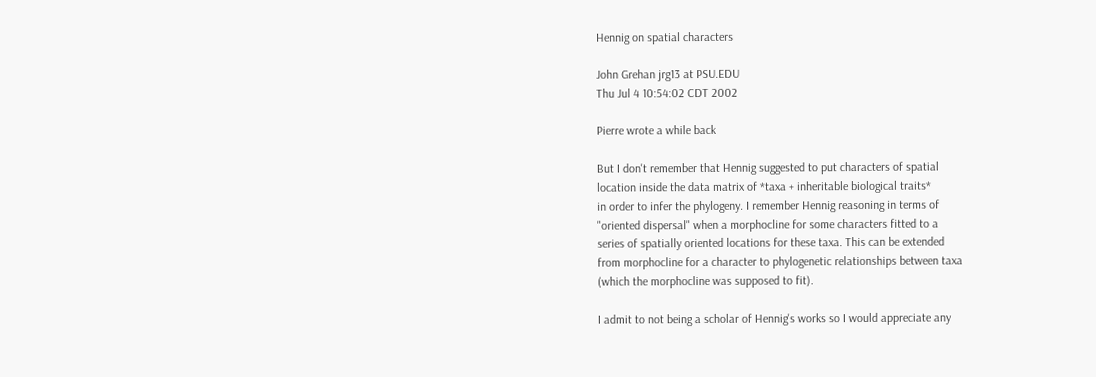Hennig on spatial characters

John Grehan jrg13 at PSU.EDU
Thu Jul 4 10:54:02 CDT 2002

Pierre wrote a while back

But I don't remember that Hennig suggested to put characters of spatial
location inside the data matrix of *taxa + inheritable biological traits*
in order to infer the phylogeny. I remember Hennig reasoning in terms of
"oriented dispersal" when a morphocline for some characters fitted to a
series of spatially oriented locations for these taxa. This can be extended
from morphocline for a character to phylogenetic relationships between taxa
(which the morphocline was supposed to fit).

I admit to not being a scholar of Hennig's works so I would appreciate any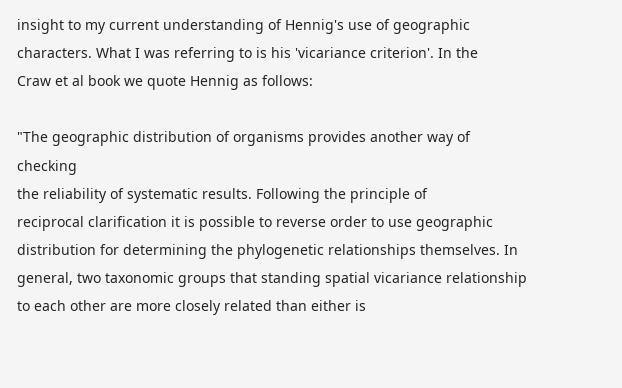insight to my current understanding of Hennig's use of geographic
characters. What I was referring to is his 'vicariance criterion'. In the
Craw et al book we quote Hennig as follows:

"The geographic distribution of organisms provides another way of checking
the reliability of systematic results. Following the principle of
reciprocal clarification it is possible to reverse order to use geographic
distribution for determining the phylogenetic relationships themselves. In
general, two taxonomic groups that standing spatial vicariance relationship
to each other are more closely related than either is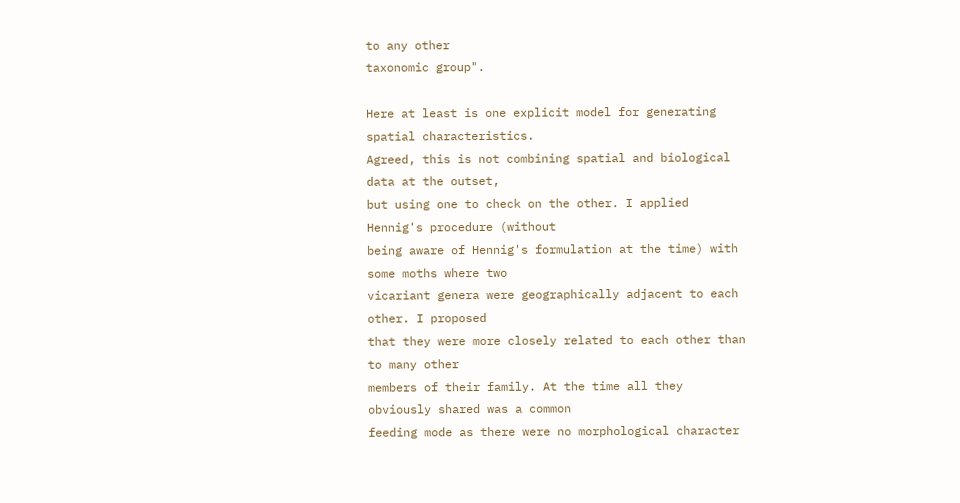to any other
taxonomic group".

Here at least is one explicit model for generating spatial characteristics.
Agreed, this is not combining spatial and biological data at the outset,
but using one to check on the other. I applied Hennig's procedure (without
being aware of Hennig's formulation at the time) with some moths where two
vicariant genera were geographically adjacent to each other. I proposed
that they were more closely related to each other than to many other
members of their family. At the time all they obviously shared was a common
feeding mode as there were no morphological character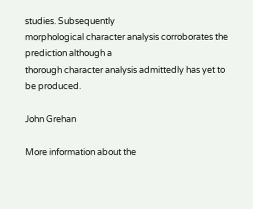studies. Subsequently
morphological character analysis corroborates the prediction although a
thorough character analysis admittedly has yet to be produced.

John Grehan

More information about the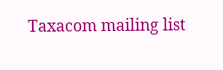Taxacom mailing list